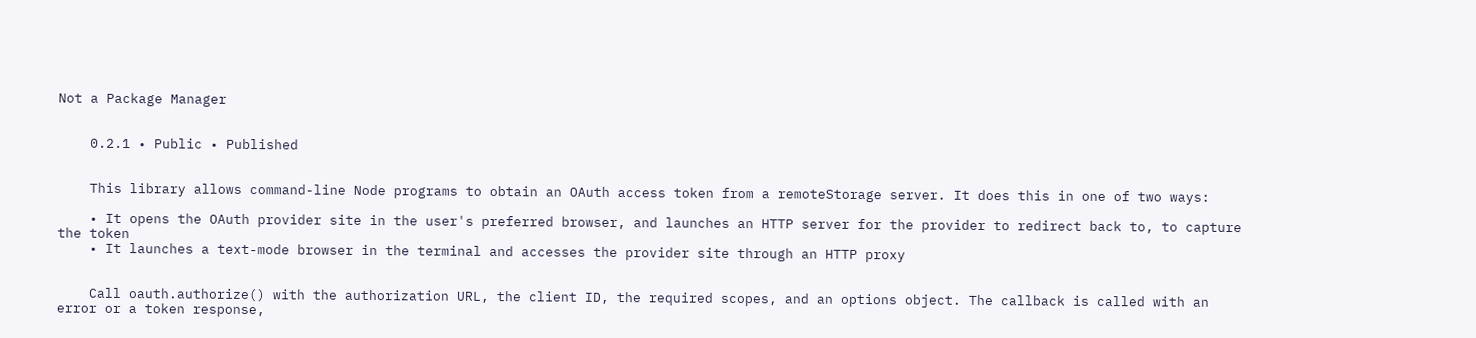Not a Package Manager


    0.2.1 • Public • Published


    This library allows command-line Node programs to obtain an OAuth access token from a remoteStorage server. It does this in one of two ways:

    • It opens the OAuth provider site in the user's preferred browser, and launches an HTTP server for the provider to redirect back to, to capture the token
    • It launches a text-mode browser in the terminal and accesses the provider site through an HTTP proxy


    Call oauth.authorize() with the authorization URL, the client ID, the required scopes, and an options object. The callback is called with an error or a token response,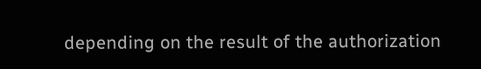depending on the result of the authorization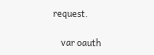request.

    var oauth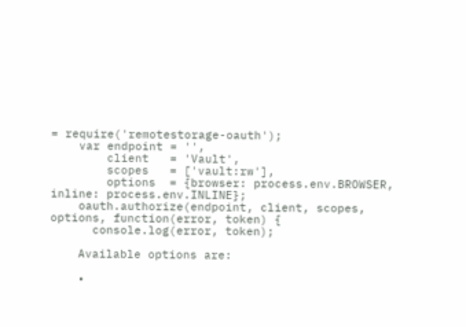= require('remotestorage-oauth');
    var endpoint = '',
        client   = 'Vault',
        scopes   = ['vault:rw'],
        options  = {browser: process.env.BROWSER, inline: process.env.INLINE};
    oauth.authorize(endpoint, client, scopes, options, function(error, token) {
      console.log(error, token);

    Available options are:

    •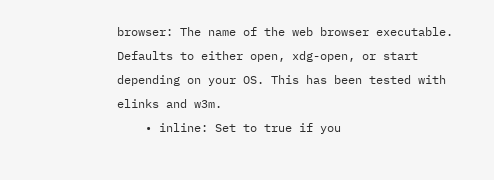browser: The name of the web browser executable. Defaults to either open, xdg-open, or start depending on your OS. This has been tested with elinks and w3m.
    • inline: Set to true if you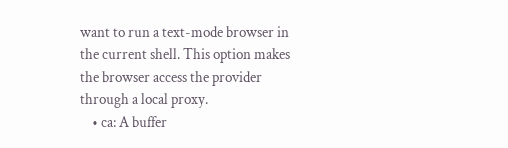want to run a text-mode browser in the current shell. This option makes the browser access the provider through a local proxy.
    • ca: A buffer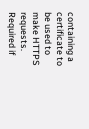containing a certificate to be used to make HTTPS requests. Required if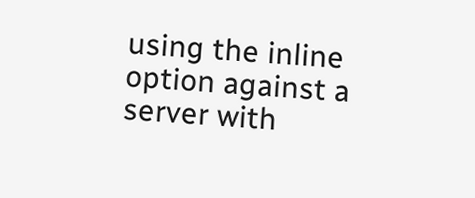using the inline option against a server with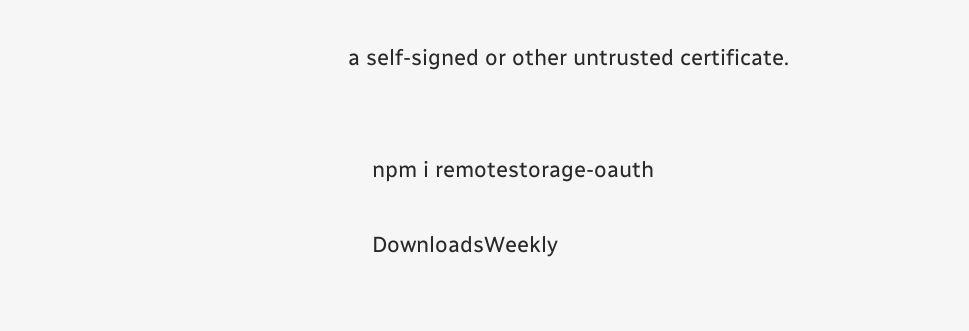a self-signed or other untrusted certificate.


    npm i remotestorage-oauth

    DownloadsWeekly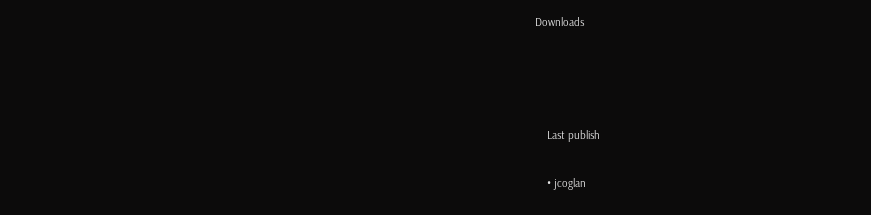Downloads






    Last publish


    • jcoglan